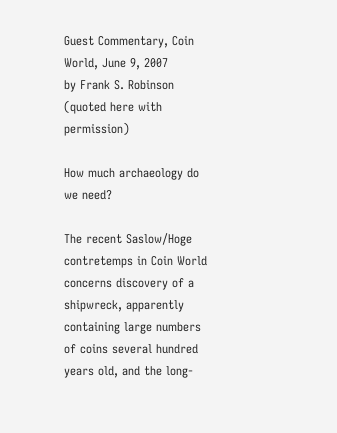Guest Commentary, Coin World, June 9, 2007
by Frank S. Robinson     (quoted here with permission)

How much archaeology do we need?

The recent Saslow/Hoge contretemps in Coin World concerns discovery of a shipwreck, apparently containing large numbers of coins several hundred years old, and the long-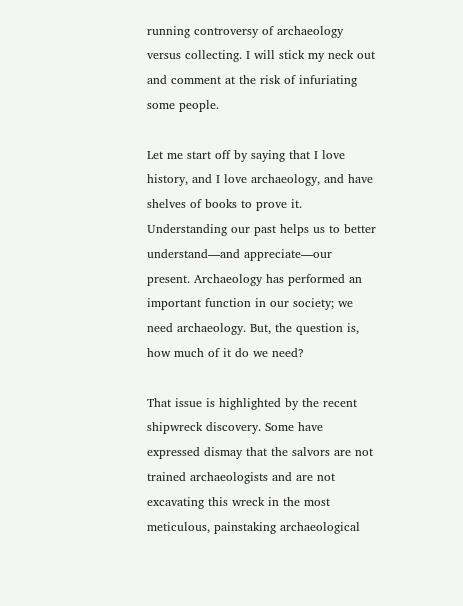running controversy of archaeology versus collecting. I will stick my neck out and comment at the risk of infuriating some people.

Let me start off by saying that I love history, and I love archaeology, and have shelves of books to prove it. Understanding our past helps us to better understand—and appreciate—our present. Archaeology has performed an important function in our society; we need archaeology. But, the question is, how much of it do we need?

That issue is highlighted by the recent shipwreck discovery. Some have expressed dismay that the salvors are not trained archaeologists and are not excavating this wreck in the most meticulous, painstaking archaeological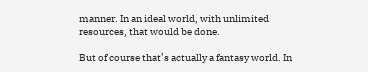manner. In an ideal world, with unlimited resources, that would be done.

But of course that’s actually a fantasy world. In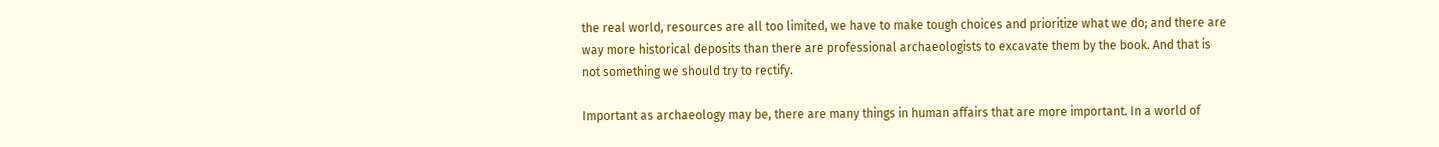the real world, resources are all too limited, we have to make tough choices and prioritize what we do; and there are way more historical deposits than there are professional archaeologists to excavate them by the book. And that is not something we should try to rectify.

Important as archaeology may be, there are many things in human affairs that are more important. In a world of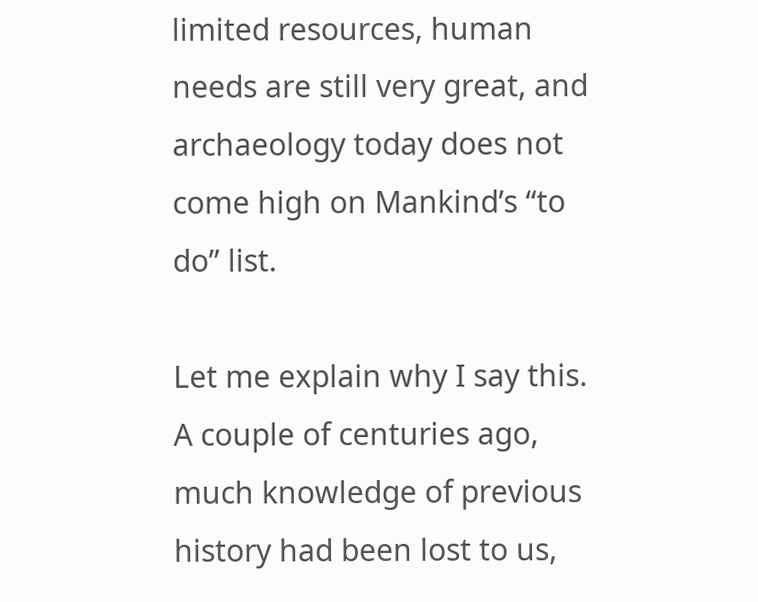limited resources, human needs are still very great, and archaeology today does not come high on Mankind’s “to do” list.

Let me explain why I say this. A couple of centuries ago, much knowledge of previous history had been lost to us,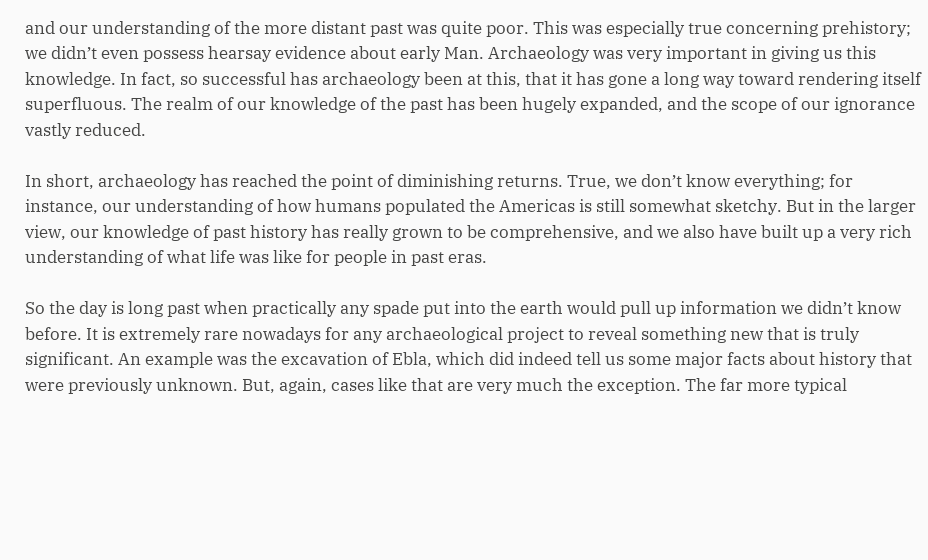and our understanding of the more distant past was quite poor. This was especially true concerning prehistory; we didn’t even possess hearsay evidence about early Man. Archaeology was very important in giving us this knowledge. In fact, so successful has archaeology been at this, that it has gone a long way toward rendering itself superfluous. The realm of our knowledge of the past has been hugely expanded, and the scope of our ignorance vastly reduced.

In short, archaeology has reached the point of diminishing returns. True, we don’t know everything; for instance, our understanding of how humans populated the Americas is still somewhat sketchy. But in the larger view, our knowledge of past history has really grown to be comprehensive, and we also have built up a very rich understanding of what life was like for people in past eras.

So the day is long past when practically any spade put into the earth would pull up information we didn’t know before. It is extremely rare nowadays for any archaeological project to reveal something new that is truly significant. An example was the excavation of Ebla, which did indeed tell us some major facts about history that were previously unknown. But, again, cases like that are very much the exception. The far more typical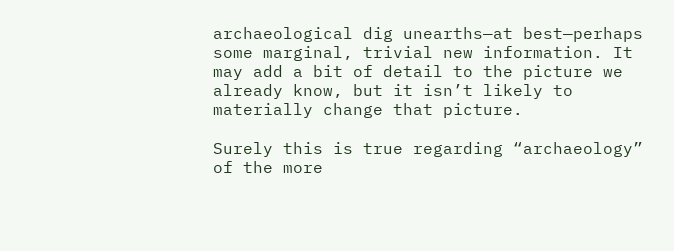archaeological dig unearths—at best—perhaps some marginal, trivial new information. It may add a bit of detail to the picture we already know, but it isn’t likely to materially change that picture.

Surely this is true regarding “archaeology” of the more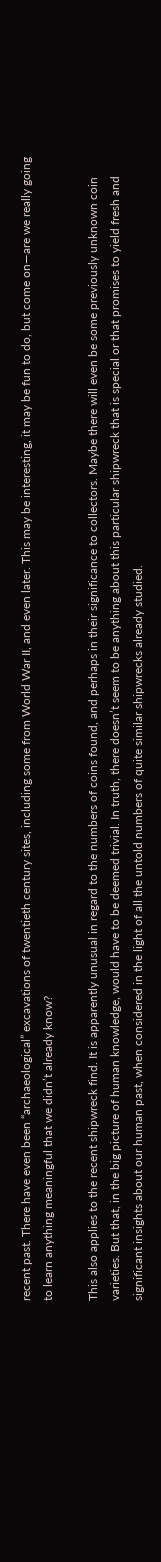recent past. There have even been “archaeological” excavations of twentieth century sites, including some from World War II, and even later. This may be interesting, it may be fun to do, but come on—are we really going to learn anything meaningful that we didn’t already know?

This also applies to the recent shipwreck find. It is apparently unusual in regard to the numbers of coins found, and perhaps in their significance to collectors. Maybe there will even be some previously unknown coin varieties. But that, in the big picture of human knowledge, would have to be deemed trivial. In truth, there doesn’t seem to be anything about this particular shipwreck that is special or that promises to yield fresh and significant insights about our human past, when considered in the light of all the untold numbers of quite similar shipwrecks already studied.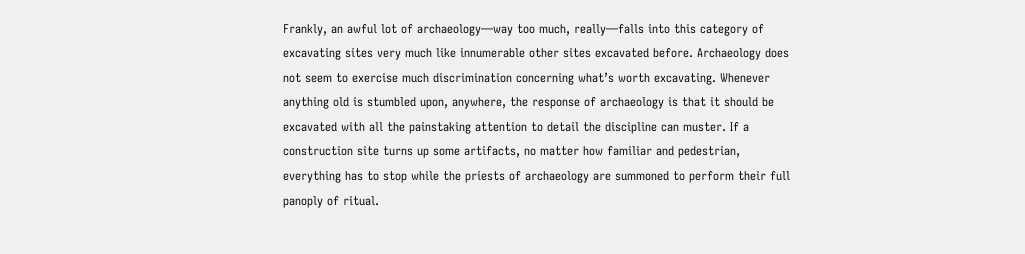Frankly, an awful lot of archaeology—way too much, really—falls into this category of excavating sites very much like innumerable other sites excavated before. Archaeology does not seem to exercise much discrimination concerning what’s worth excavating. Whenever anything old is stumbled upon, anywhere, the response of archaeology is that it should be excavated with all the painstaking attention to detail the discipline can muster. If a construction site turns up some artifacts, no matter how familiar and pedestrian, everything has to stop while the priests of archaeology are summoned to perform their full panoply of ritual.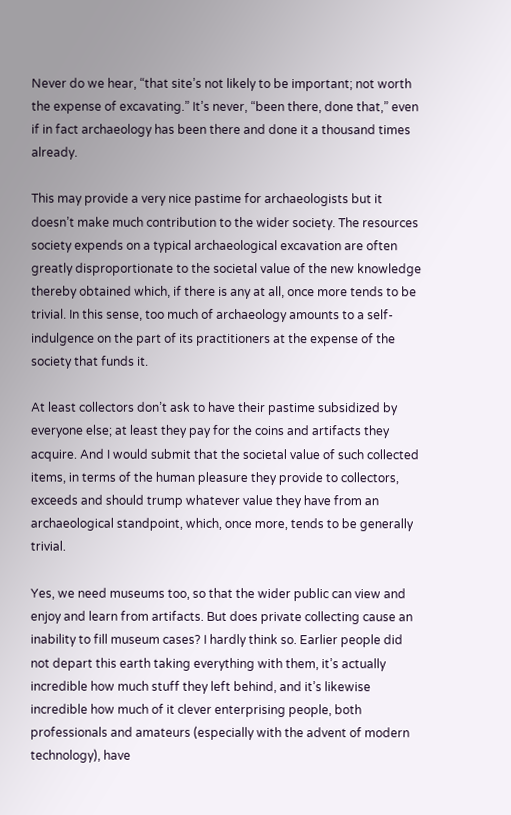Never do we hear, “that site’s not likely to be important; not worth the expense of excavating.” It’s never, “been there, done that,” even if in fact archaeology has been there and done it a thousand times already.

This may provide a very nice pastime for archaeologists but it doesn’t make much contribution to the wider society. The resources society expends on a typical archaeological excavation are often greatly disproportionate to the societal value of the new knowledge thereby obtained which, if there is any at all, once more tends to be trivial. In this sense, too much of archaeology amounts to a self-indulgence on the part of its practitioners at the expense of the society that funds it.

At least collectors don’t ask to have their pastime subsidized by everyone else; at least they pay for the coins and artifacts they acquire. And I would submit that the societal value of such collected items, in terms of the human pleasure they provide to collectors, exceeds and should trump whatever value they have from an archaeological standpoint, which, once more, tends to be generally trivial.

Yes, we need museums too, so that the wider public can view and enjoy and learn from artifacts. But does private collecting cause an inability to fill museum cases? I hardly think so. Earlier people did not depart this earth taking everything with them, it’s actually incredible how much stuff they left behind, and it’s likewise incredible how much of it clever enterprising people, both professionals and amateurs (especially with the advent of modern technology), have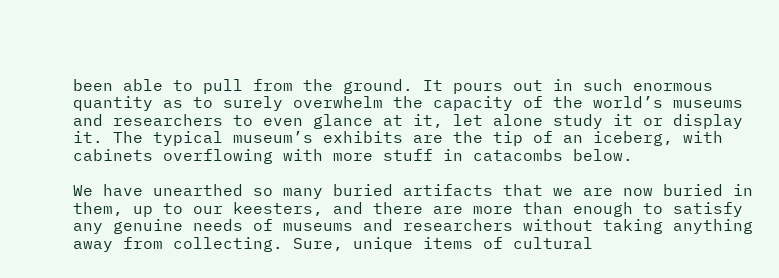been able to pull from the ground. It pours out in such enormous quantity as to surely overwhelm the capacity of the world’s museums and researchers to even glance at it, let alone study it or display it. The typical museum’s exhibits are the tip of an iceberg, with cabinets overflowing with more stuff in catacombs below.

We have unearthed so many buried artifacts that we are now buried in them, up to our keesters, and there are more than enough to satisfy any genuine needs of museums and researchers without taking anything away from collecting. Sure, unique items of cultural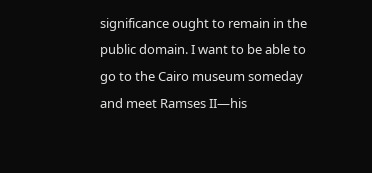significance ought to remain in the public domain. I want to be able to go to the Cairo museum someday and meet Ramses II—his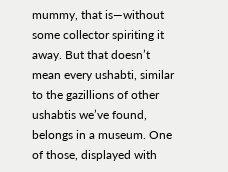mummy, that is—without some collector spiriting it away. But that doesn’t mean every ushabti, similar to the gazillions of other ushabtis we’ve found, belongs in a museum. One of those, displayed with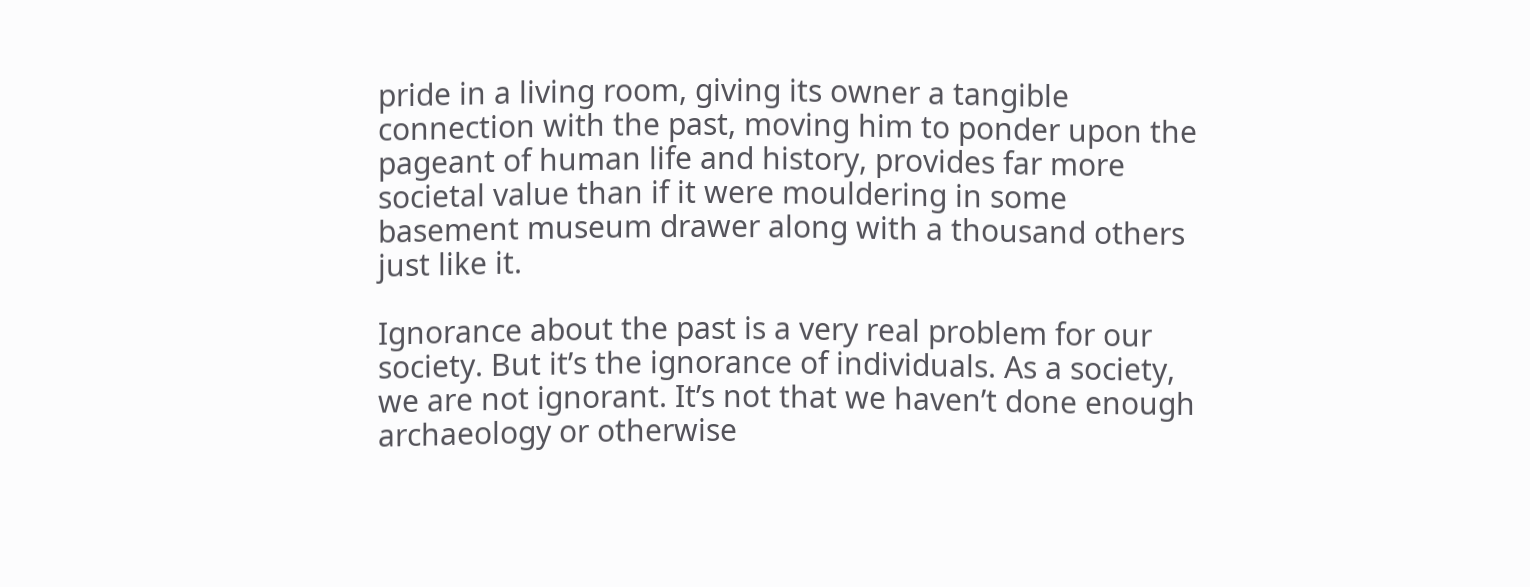pride in a living room, giving its owner a tangible connection with the past, moving him to ponder upon the pageant of human life and history, provides far more societal value than if it were mouldering in some basement museum drawer along with a thousand others just like it.

Ignorance about the past is a very real problem for our society. But it’s the ignorance of individuals. As a society, we are not ignorant. It’s not that we haven’t done enough archaeology or otherwise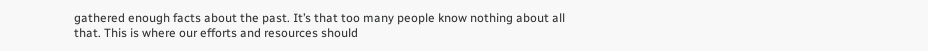gathered enough facts about the past. It’s that too many people know nothing about all that. This is where our efforts and resources should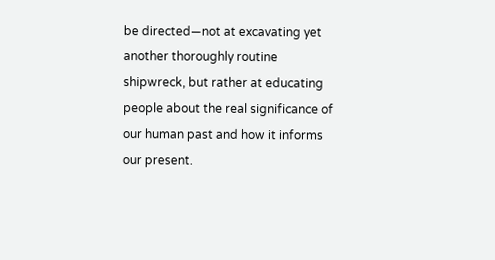be directed—not at excavating yet another thoroughly routine shipwreck, but rather at educating people about the real significance of our human past and how it informs our present.